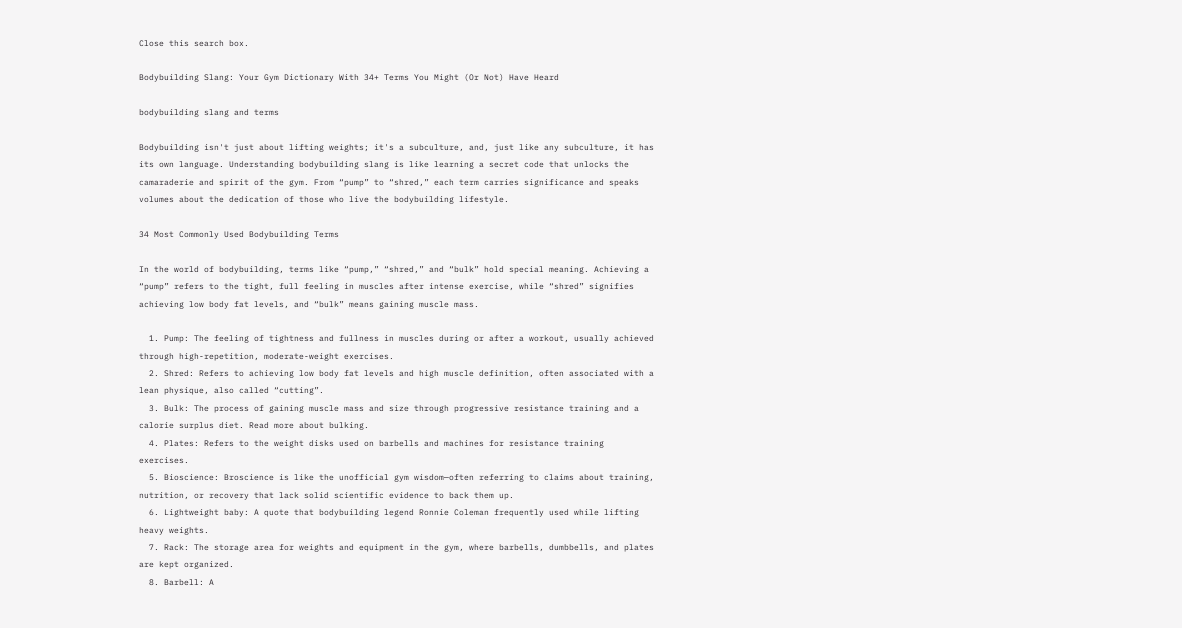Close this search box.

Bodybuilding Slang: Your Gym Dictionary With 34+ Terms You Might (Or Not) Have Heard

bodybuilding slang and terms

Bodybuilding isn't just about lifting weights; it's a subculture, and, just like any subculture, it has its own language. Understanding bodybuilding slang is like learning a secret code that unlocks the camaraderie and spirit of the gym. From “pump” to “shred,” each term carries significance and speaks volumes about the dedication of those who live the bodybuilding lifestyle.

34 Most Commonly Used Bodybuilding Terms

In the world of bodybuilding, terms like “pump,” “shred,” and “bulk” hold special meaning. Achieving a “pump” refers to the tight, full feeling in muscles after intense exercise, while “shred” signifies achieving low body fat levels, and “bulk” means gaining muscle mass.

  1. Pump: The feeling of tightness and fullness in muscles during or after a workout, usually achieved through high-repetition, moderate-weight exercises.
  2. Shred: Refers to achieving low body fat levels and high muscle definition, often associated with a lean physique, also called “cutting”.
  3. Bulk: The process of gaining muscle mass and size through progressive resistance training and a calorie surplus diet. Read more about bulking.
  4. Plates: Refers to the weight disks used on barbells and machines for resistance training exercises.
  5. Bioscience: Broscience is like the unofficial gym wisdom—often referring to claims about training, nutrition, or recovery that lack solid scientific evidence to back them up.
  6. Lightweight baby: A quote that bodybuilding legend Ronnie Coleman frequently used while lifting heavy weights.
  7. Rack: The storage area for weights and equipment in the gym, where barbells, dumbbells, and plates are kept organized.
  8. Barbell: A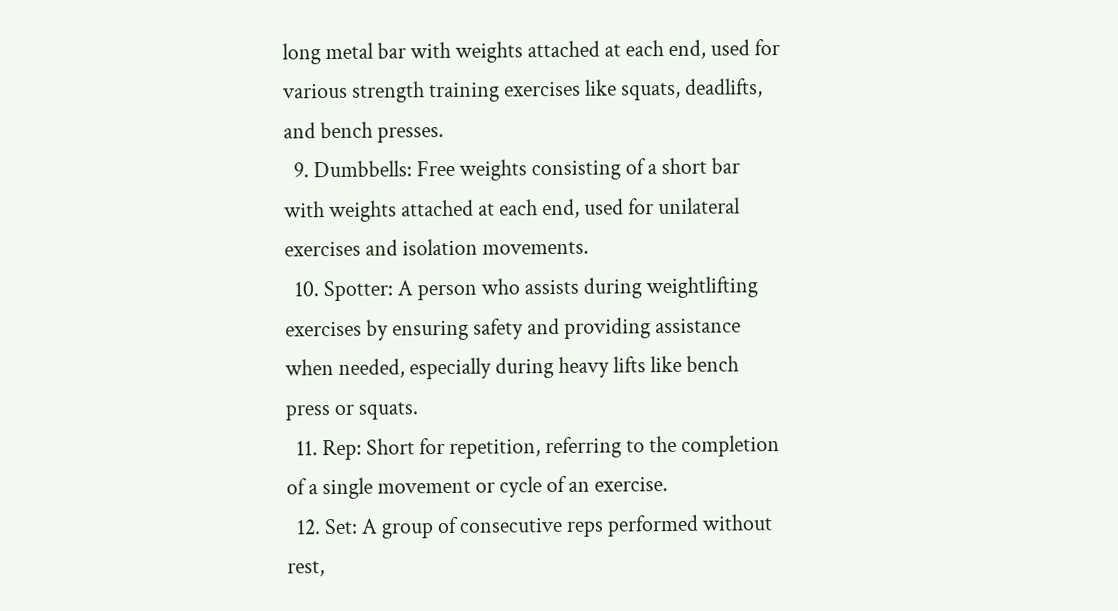long metal bar with weights attached at each end, used for various strength training exercises like squats, deadlifts, and bench presses.
  9. Dumbbells: Free weights consisting of a short bar with weights attached at each end, used for unilateral exercises and isolation movements.
  10. Spotter: A person who assists during weightlifting exercises by ensuring safety and providing assistance when needed, especially during heavy lifts like bench press or squats.
  11. Rep: Short for repetition, referring to the completion of a single movement or cycle of an exercise.
  12. Set: A group of consecutive reps performed without rest,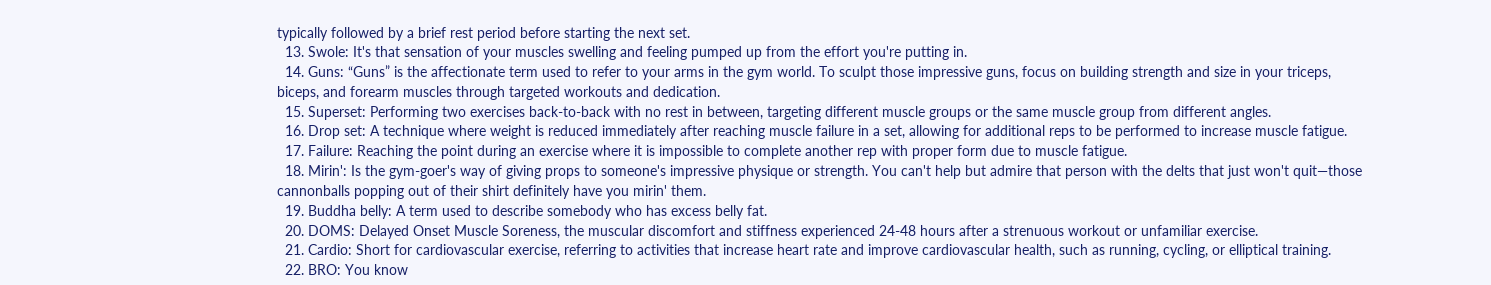typically followed by a brief rest period before starting the next set.
  13. Swole: It's that sensation of your muscles swelling and feeling pumped up from the effort you're putting in.
  14. Guns: “Guns” is the affectionate term used to refer to your arms in the gym world. To sculpt those impressive guns, focus on building strength and size in your triceps, biceps, and forearm muscles through targeted workouts and dedication.
  15. Superset: Performing two exercises back-to-back with no rest in between, targeting different muscle groups or the same muscle group from different angles.
  16. Drop set: A technique where weight is reduced immediately after reaching muscle failure in a set, allowing for additional reps to be performed to increase muscle fatigue.
  17. Failure: Reaching the point during an exercise where it is impossible to complete another rep with proper form due to muscle fatigue.
  18. Mirin': Is the gym-goer's way of giving props to someone's impressive physique or strength. You can't help but admire that person with the delts that just won't quit—those cannonballs popping out of their shirt definitely have you mirin' them.
  19. Buddha belly: A term used to describe somebody who has excess belly fat.
  20. DOMS: Delayed Onset Muscle Soreness, the muscular discomfort and stiffness experienced 24-48 hours after a strenuous workout or unfamiliar exercise.
  21. Cardio: Short for cardiovascular exercise, referring to activities that increase heart rate and improve cardiovascular health, such as running, cycling, or elliptical training.
  22. BRO: You know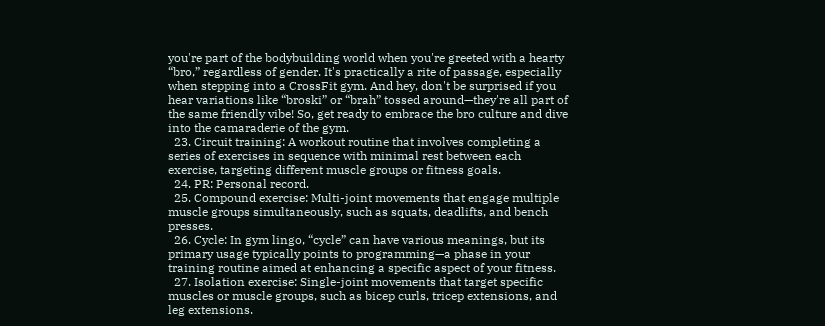you're part of the bodybuilding world when you're greeted with a hearty “bro,” regardless of gender. It's practically a rite of passage, especially when stepping into a CrossFit gym. And hey, don't be surprised if you hear variations like “broski” or “brah” tossed around—they're all part of the same friendly vibe! So, get ready to embrace the bro culture and dive into the camaraderie of the gym.
  23. Circuit training: A workout routine that involves completing a series of exercises in sequence with minimal rest between each exercise, targeting different muscle groups or fitness goals.
  24. PR: Personal record.
  25. Compound exercise: Multi-joint movements that engage multiple muscle groups simultaneously, such as squats, deadlifts, and bench presses.
  26. Cycle: In gym lingo, “cycle” can have various meanings, but its primary usage typically points to programming—a phase in your training routine aimed at enhancing a specific aspect of your fitness.
  27. Isolation exercise: Single-joint movements that target specific muscles or muscle groups, such as bicep curls, tricep extensions, and leg extensions.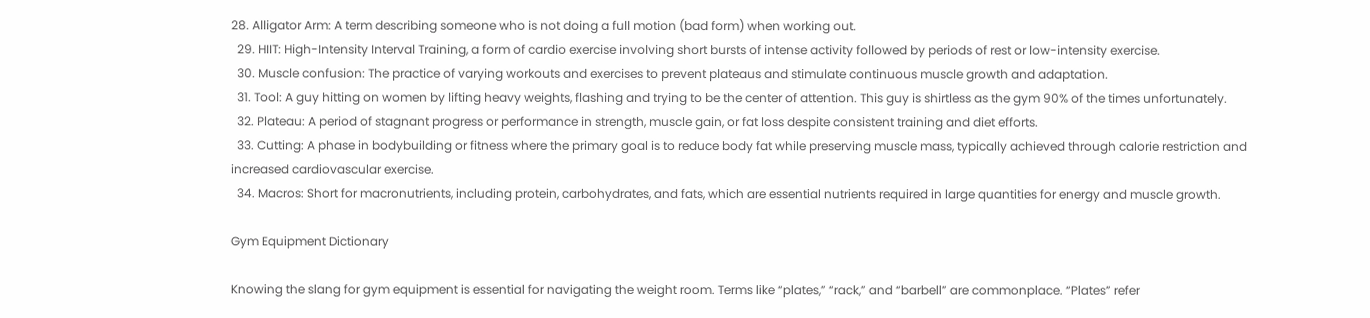28. Alligator Arm: A term describing someone who is not doing a full motion (bad form) when working out.
  29. HIIT: High-Intensity Interval Training, a form of cardio exercise involving short bursts of intense activity followed by periods of rest or low-intensity exercise.
  30. Muscle confusion: The practice of varying workouts and exercises to prevent plateaus and stimulate continuous muscle growth and adaptation.
  31. Tool: A guy hitting on women by lifting heavy weights, flashing and trying to be the center of attention. This guy is shirtless as the gym 90% of the times unfortunately.
  32. Plateau: A period of stagnant progress or performance in strength, muscle gain, or fat loss despite consistent training and diet efforts.
  33. Cutting: A phase in bodybuilding or fitness where the primary goal is to reduce body fat while preserving muscle mass, typically achieved through calorie restriction and increased cardiovascular exercise.
  34. Macros: Short for macronutrients, including protein, carbohydrates, and fats, which are essential nutrients required in large quantities for energy and muscle growth.

Gym Equipment Dictionary

Knowing the slang for gym equipment is essential for navigating the weight room. Terms like “plates,” “rack,” and “barbell” are commonplace. “Plates” refer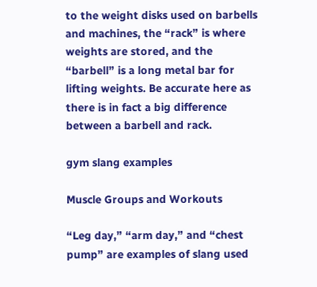to the weight disks used on barbells and machines, the “rack” is where weights are stored, and the “barbell” is a long metal bar for lifting weights. Be accurate here as there is in fact a big difference between a barbell and rack.

gym slang examples

Muscle Groups and Workouts

“Leg day,” “arm day,” and “chest pump” are examples of slang used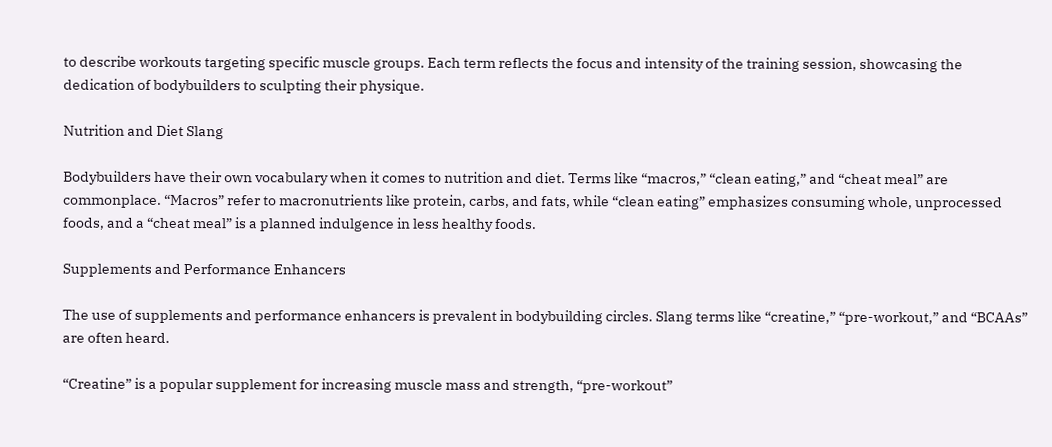to describe workouts targeting specific muscle groups. Each term reflects the focus and intensity of the training session, showcasing the dedication of bodybuilders to sculpting their physique.

Nutrition and Diet Slang

Bodybuilders have their own vocabulary when it comes to nutrition and diet. Terms like “macros,” “clean eating,” and “cheat meal” are commonplace. “Macros” refer to macronutrients like protein, carbs, and fats, while “clean eating” emphasizes consuming whole, unprocessed foods, and a “cheat meal” is a planned indulgence in less healthy foods.

Supplements and Performance Enhancers

The use of supplements and performance enhancers is prevalent in bodybuilding circles. Slang terms like “creatine,” “pre-workout,” and “BCAAs” are often heard.

“Creatine” is a popular supplement for increasing muscle mass and strength, “pre-workout”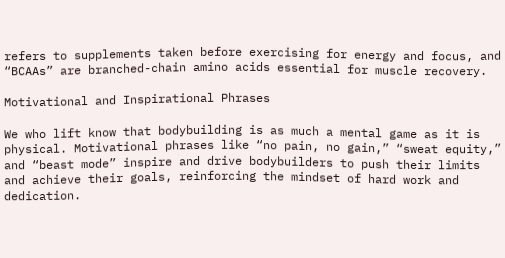refers to supplements taken before exercising for energy and focus, and “BCAAs” are branched-chain amino acids essential for muscle recovery.

Motivational and Inspirational Phrases

We who lift know that bodybuilding is as much a mental game as it is physical. Motivational phrases like “no pain, no gain,” “sweat equity,” and “beast mode” inspire and drive bodybuilders to push their limits and achieve their goals, reinforcing the mindset of hard work and dedication.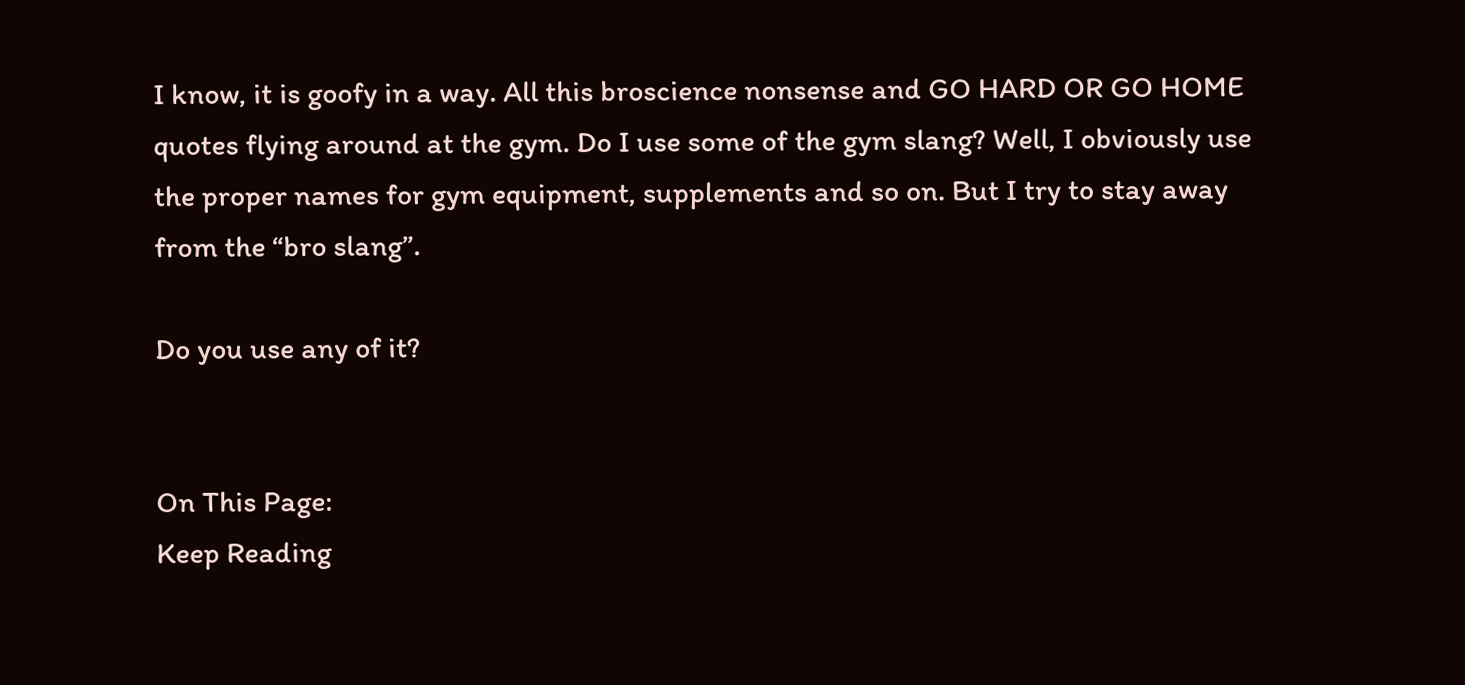I know, it is goofy in a way. All this broscience nonsense and GO HARD OR GO HOME quotes flying around at the gym. Do I use some of the gym slang? Well, I obviously use the proper names for gym equipment, supplements and so on. But I try to stay away from the “bro slang”.

Do you use any of it?


On This Page:
Keep Reading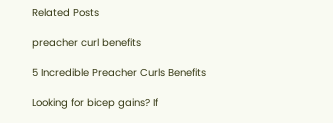Related Posts

preacher curl benefits

5 Incredible Preacher Curls Benefits

Looking for bicep gains? If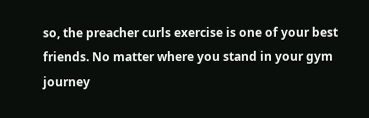so, the preacher curls exercise is one of your best friends. No matter where you stand in your gym journey